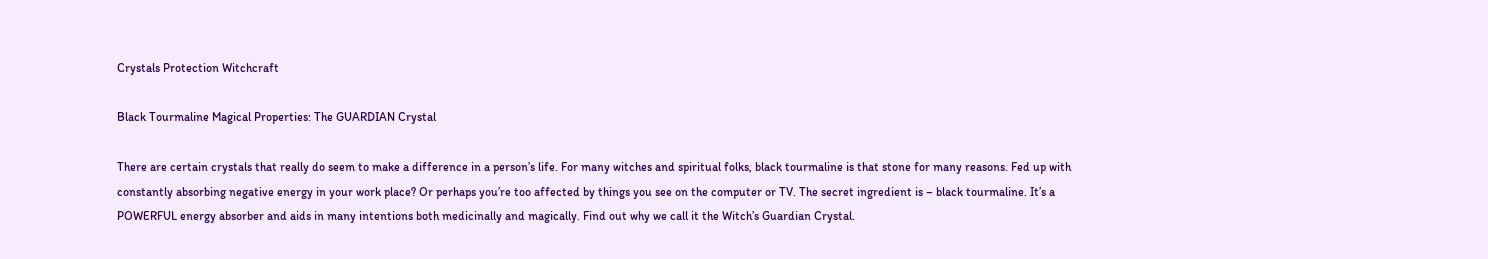Crystals Protection Witchcraft

Black Tourmaline Magical Properties: The GUARDIAN Crystal

There are certain crystals that really do seem to make a difference in a person’s life. For many witches and spiritual folks, black tourmaline is that stone for many reasons. Fed up with constantly absorbing negative energy in your work place? Or perhaps you’re too affected by things you see on the computer or TV. The secret ingredient is – black tourmaline. It’s a POWERFUL energy absorber and aids in many intentions both medicinally and magically. Find out why we call it the Witch’s Guardian Crystal.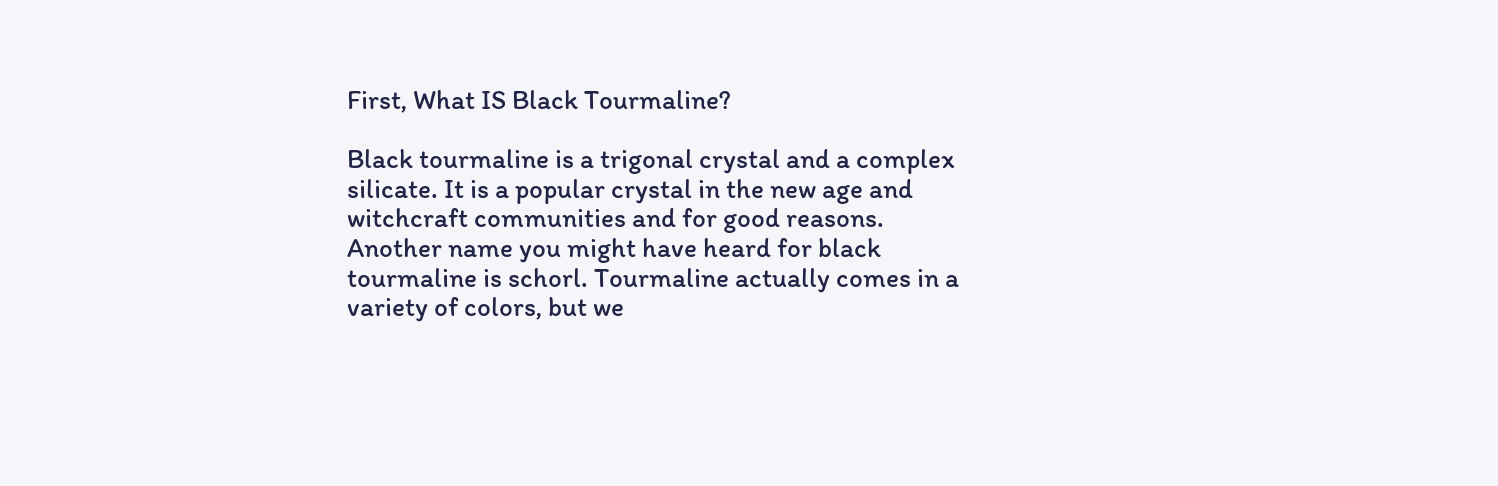First, What IS Black Tourmaline?

Black tourmaline is a trigonal crystal and a complex silicate. It is a popular crystal in the new age and witchcraft communities and for good reasons. Another name you might have heard for black tourmaline is schorl. Tourmaline actually comes in a variety of colors, but we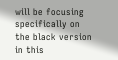will be focusing specifically on the black version in this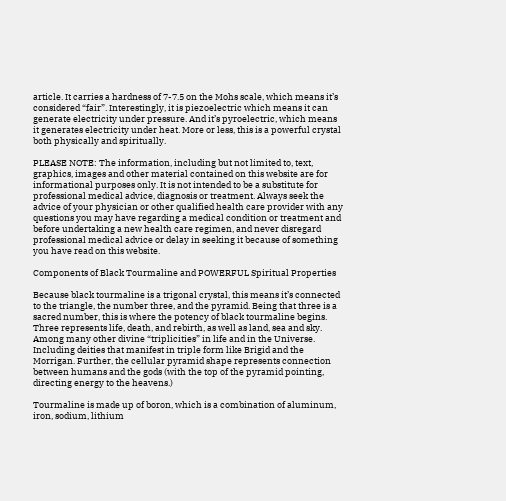article. It carries a hardness of 7-7.5 on the Mohs scale, which means it’s considered “fair”. Interestingly, it is piezoelectric which means it can generate electricity under pressure. And it’s pyroelectric, which means it generates electricity under heat. More or less, this is a powerful crystal both physically and spiritually.

PLEASE NOTE: The information, including but not limited to, text, graphics, images and other material contained on this website are for informational purposes only. It is not intended to be a substitute for professional medical advice, diagnosis or treatment. Always seek the advice of your physician or other qualified health care provider with any questions you may have regarding a medical condition or treatment and before undertaking a new health care regimen, and never disregard professional medical advice or delay in seeking it because of something you have read on this website.

Components of Black Tourmaline and POWERFUL Spiritual Properties

Because black tourmaline is a trigonal crystal, this means it’s connected to the triangle, the number three, and the pyramid. Being that three is a sacred number, this is where the potency of black tourmaline begins. Three represents life, death, and rebirth, as well as land, sea and sky. Among many other divine “triplicities” in life and in the Universe. Including deities that manifest in triple form like Brigid and the Morrigan. Further, the cellular pyramid shape represents connection between humans and the gods (with the top of the pyramid pointing, directing energy to the heavens.)

Tourmaline is made up of boron, which is a combination of aluminum, iron, sodium, lithium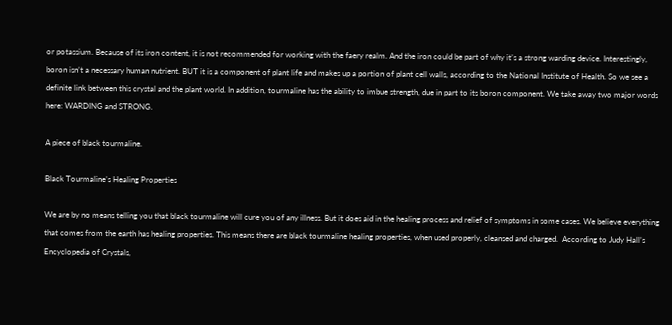or potassium. Because of its iron content, it is not recommended for working with the faery realm. And the iron could be part of why it’s a strong warding device. Interestingly, boron isn’t a necessary human nutrient. BUT it is a component of plant life and makes up a portion of plant cell walls, according to the National Institute of Health. So we see a definite link between this crystal and the plant world. In addition, tourmaline has the ability to imbue strength, due in part to its boron component. We take away two major words here: WARDING and STRONG.

A piece of black tourmaline.

Black Tourmaline’s Healing Properties

We are by no means telling you that black tourmaline will cure you of any illness. But it does aid in the healing process and relief of symptoms in some cases. We believe everything that comes from the earth has healing properties. This means there are black tourmaline healing properties, when used properly, cleansed and charged.  According to Judy Hall’s Encyclopedia of Crystals,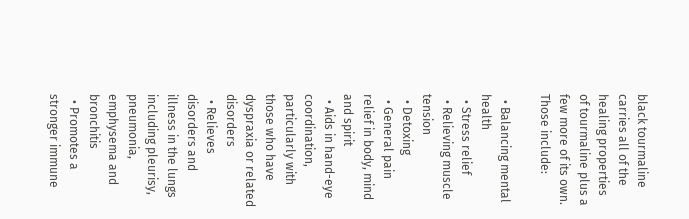black tourmaline carries all of the healing properties of tourmaline plus a few more of its own. Those include:

  • Balancing mental health
  • Stress relief
  • Relieving muscle tension
  • Detoxing
  • General pain relief in body, mind and spirit
  • Aids in hand-eye coordination, particularly with those who have dyspraxia or related disorders
  • Relieves disorders and illness in the lungs including pleurisy, pneumonia, emphysema and bronchitis
  • Promotes a stronger immune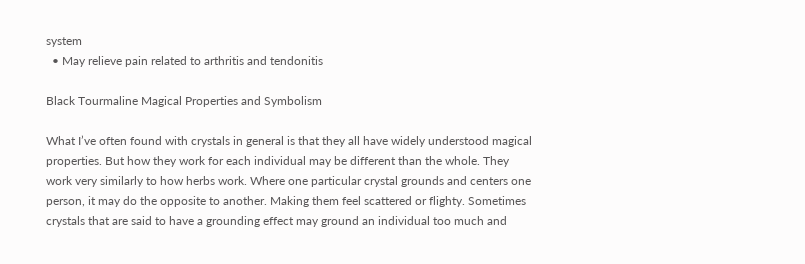system
  • May relieve pain related to arthritis and tendonitis

Black Tourmaline Magical Properties and Symbolism

What I’ve often found with crystals in general is that they all have widely understood magical properties. But how they work for each individual may be different than the whole. They work very similarly to how herbs work. Where one particular crystal grounds and centers one person, it may do the opposite to another. Making them feel scattered or flighty. Sometimes crystals that are said to have a grounding effect may ground an individual too much and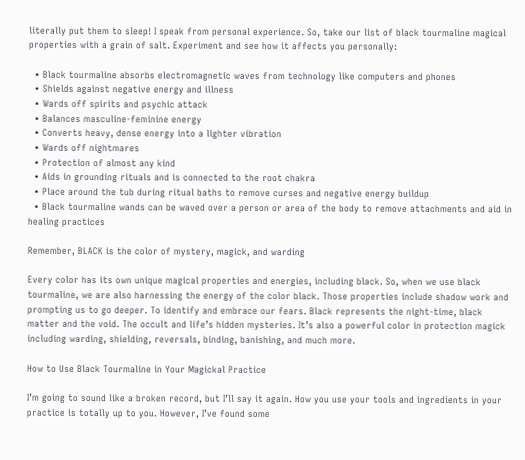literally put them to sleep! I speak from personal experience. So, take our list of black tourmaline magical properties with a grain of salt. Experiment and see how it affects you personally:

  • Black tourmaline absorbs electromagnetic waves from technology like computers and phones
  • Shields against negative energy and illness
  • Wards off spirits and psychic attack
  • Balances masculine-feminine energy
  • Converts heavy, dense energy into a lighter vibration
  • Wards off nightmares
  • Protection of almost any kind
  • Aids in grounding rituals and is connected to the root chakra
  • Place around the tub during ritual baths to remove curses and negative energy buildup
  • Black tourmaline wands can be waved over a person or area of the body to remove attachments and aid in healing practices

Remember, BLACK is the color of mystery, magick, and warding

Every color has its own unique magical properties and energies, including black. So, when we use black tourmaline, we are also harnessing the energy of the color black. Those properties include shadow work and prompting us to go deeper. To identify and embrace our fears. Black represents the night-time, black matter and the void. The occult and life’s hidden mysteries. It’s also a powerful color in protection magick including warding, shielding, reversals, binding, banishing, and much more.

How to Use Black Tourmaline in Your Magickal Practice

I’m going to sound like a broken record, but I’ll say it again. How you use your tools and ingredients in your practice is totally up to you. However, I’ve found some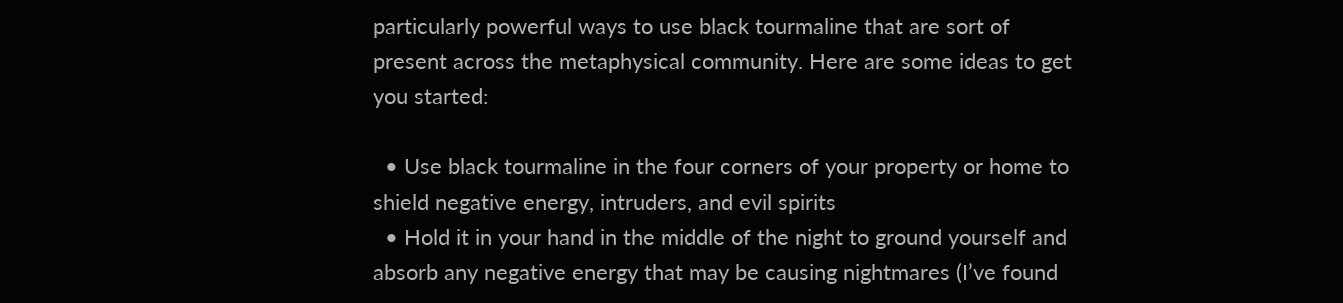particularly powerful ways to use black tourmaline that are sort of present across the metaphysical community. Here are some ideas to get you started:

  • Use black tourmaline in the four corners of your property or home to shield negative energy, intruders, and evil spirits
  • Hold it in your hand in the middle of the night to ground yourself and absorb any negative energy that may be causing nightmares (I’ve found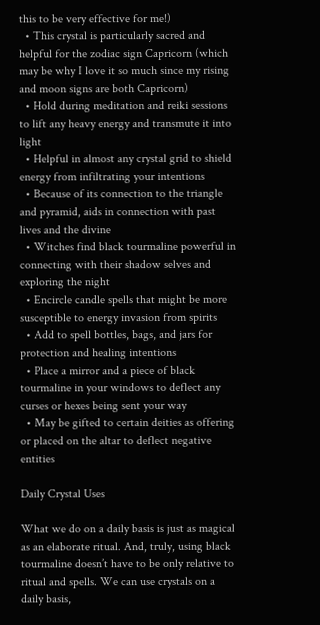this to be very effective for me!)
  • This crystal is particularly sacred and helpful for the zodiac sign Capricorn (which may be why I love it so much since my rising and moon signs are both Capricorn)
  • Hold during meditation and reiki sessions to lift any heavy energy and transmute it into light
  • Helpful in almost any crystal grid to shield energy from infiltrating your intentions
  • Because of its connection to the triangle and pyramid, aids in connection with past lives and the divine
  • Witches find black tourmaline powerful in connecting with their shadow selves and exploring the night
  • Encircle candle spells that might be more susceptible to energy invasion from spirits
  • Add to spell bottles, bags, and jars for protection and healing intentions
  • Place a mirror and a piece of black tourmaline in your windows to deflect any curses or hexes being sent your way
  • May be gifted to certain deities as offering or placed on the altar to deflect negative entities

Daily Crystal Uses

What we do on a daily basis is just as magical as an elaborate ritual. And, truly, using black tourmaline doesn’t have to be only relative to ritual and spells. We can use crystals on a daily basis,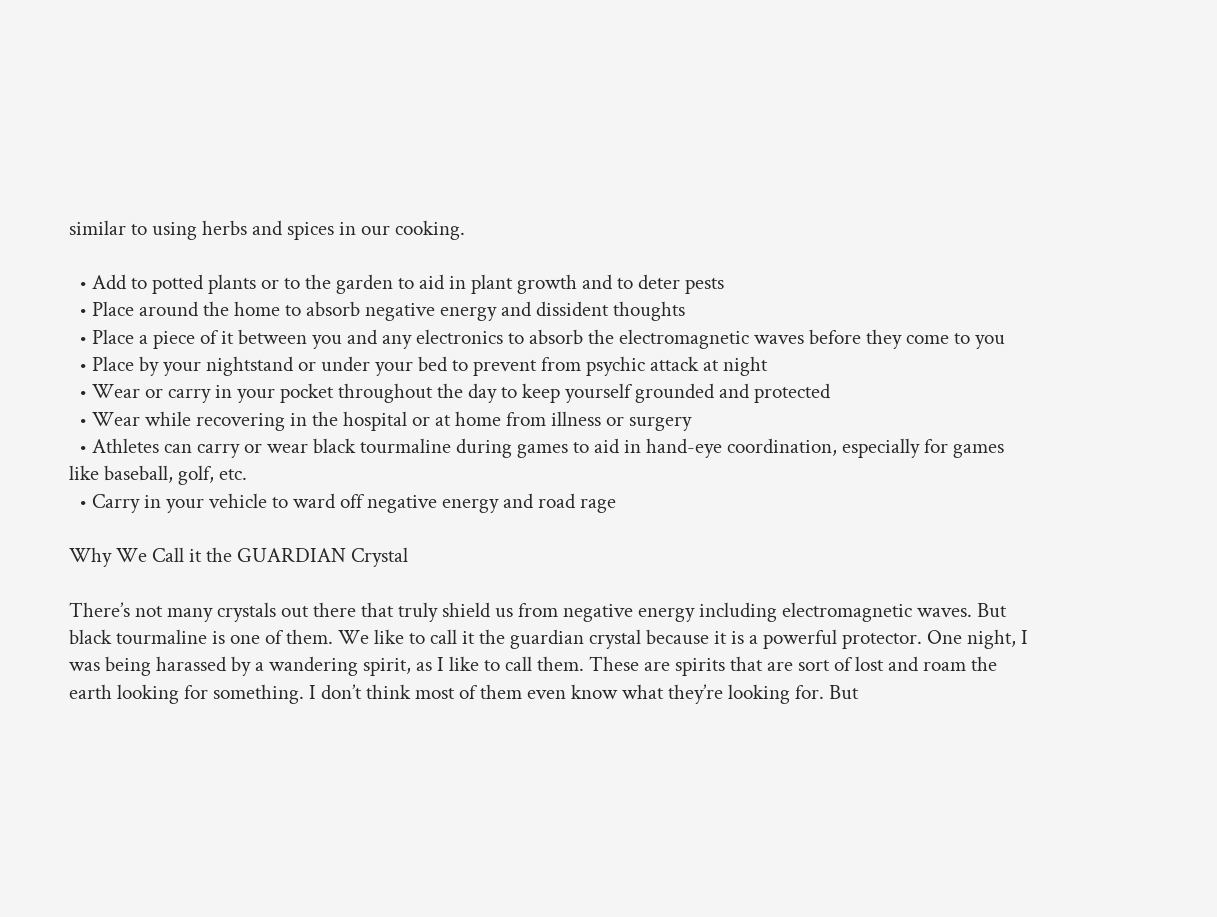similar to using herbs and spices in our cooking.

  • Add to potted plants or to the garden to aid in plant growth and to deter pests
  • Place around the home to absorb negative energy and dissident thoughts
  • Place a piece of it between you and any electronics to absorb the electromagnetic waves before they come to you
  • Place by your nightstand or under your bed to prevent from psychic attack at night
  • Wear or carry in your pocket throughout the day to keep yourself grounded and protected
  • Wear while recovering in the hospital or at home from illness or surgery
  • Athletes can carry or wear black tourmaline during games to aid in hand-eye coordination, especially for games like baseball, golf, etc.
  • Carry in your vehicle to ward off negative energy and road rage

Why We Call it the GUARDIAN Crystal

There’s not many crystals out there that truly shield us from negative energy including electromagnetic waves. But black tourmaline is one of them. We like to call it the guardian crystal because it is a powerful protector. One night, I was being harassed by a wandering spirit, as I like to call them. These are spirits that are sort of lost and roam the earth looking for something. I don’t think most of them even know what they’re looking for. But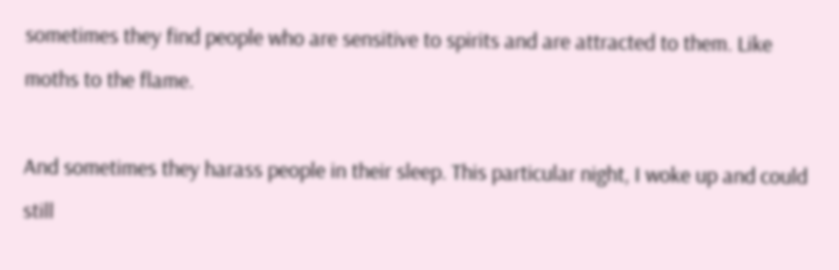sometimes they find people who are sensitive to spirits and are attracted to them. Like moths to the flame.

And sometimes they harass people in their sleep. This particular night, I woke up and could still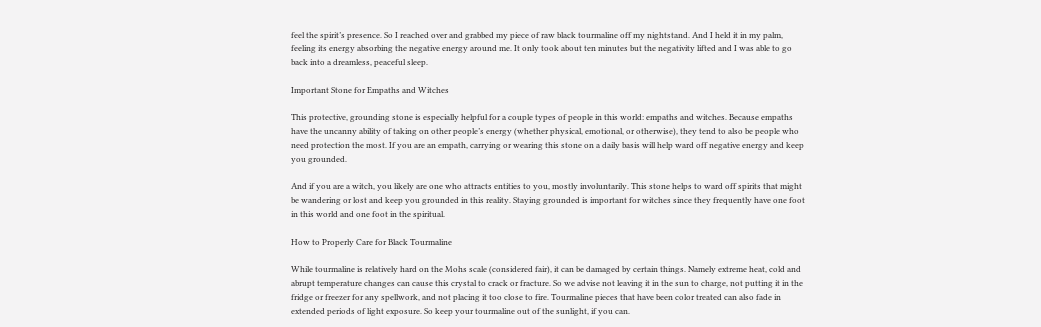feel the spirit’s presence. So I reached over and grabbed my piece of raw black tourmaline off my nightstand. And I held it in my palm, feeling its energy absorbing the negative energy around me. It only took about ten minutes but the negativity lifted and I was able to go back into a dreamless, peaceful sleep.

Important Stone for Empaths and Witches

This protective, grounding stone is especially helpful for a couple types of people in this world: empaths and witches. Because empaths have the uncanny ability of taking on other people’s energy (whether physical, emotional, or otherwise), they tend to also be people who need protection the most. If you are an empath, carrying or wearing this stone on a daily basis will help ward off negative energy and keep you grounded.

And if you are a witch, you likely are one who attracts entities to you, mostly involuntarily. This stone helps to ward off spirits that might be wandering or lost and keep you grounded in this reality. Staying grounded is important for witches since they frequently have one foot in this world and one foot in the spiritual.

How to Properly Care for Black Tourmaline

While tourmaline is relatively hard on the Mohs scale (considered fair), it can be damaged by certain things. Namely extreme heat, cold and abrupt temperature changes can cause this crystal to crack or fracture. So we advise not leaving it in the sun to charge, not putting it in the fridge or freezer for any spellwork, and not placing it too close to fire. Tourmaline pieces that have been color treated can also fade in extended periods of light exposure. So keep your tourmaline out of the sunlight, if you can.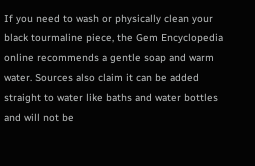If you need to wash or physically clean your black tourmaline piece, the Gem Encyclopedia online recommends a gentle soap and warm water. Sources also claim it can be added straight to water like baths and water bottles and will not be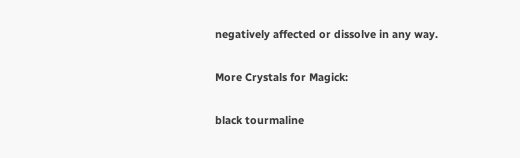negatively affected or dissolve in any way.

More Crystals for Magick:

black tourmaline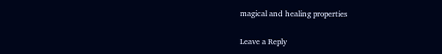magical and healing properties

Leave a Reply